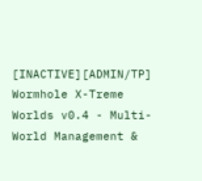[INACTIVE][ADMIN/TP] Wormhole X-Treme Worlds v0.4 - Multi-World Management &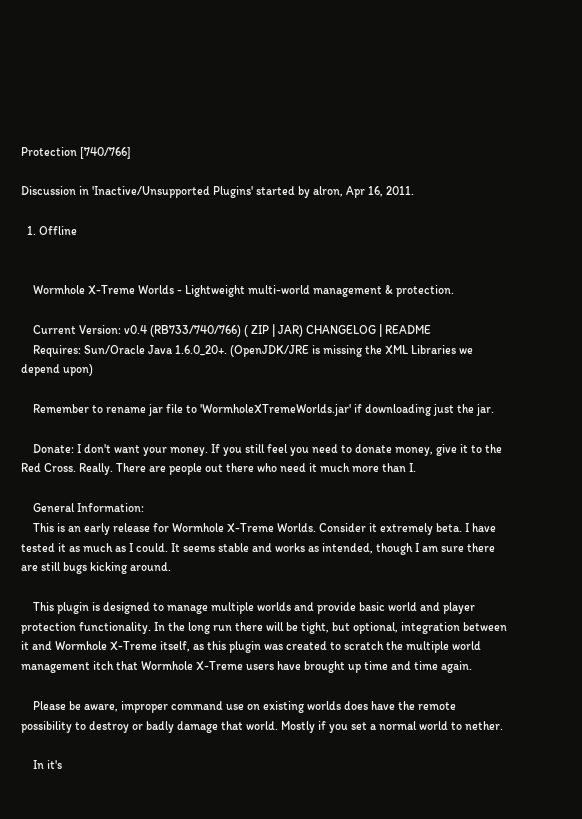Protection [740/766]

Discussion in 'Inactive/Unsupported Plugins' started by alron, Apr 16, 2011.

  1. Offline


    Wormhole X-Treme Worlds - Lightweight multi-world management & protection.

    Current Version: v0.4 (RB733/740/766) ( ZIP | JAR) CHANGELOG | README
    Requires: Sun/Oracle Java 1.6.0_20+. (OpenJDK/JRE is missing the XML Libraries we depend upon)

    Remember to rename jar file to 'WormholeXTremeWorlds.jar' if downloading just the jar.

    Donate: I don't want your money. If you still feel you need to donate money, give it to the Red Cross. Really. There are people out there who need it much more than I.

    General Information:
    This is an early release for Wormhole X-Treme Worlds. Consider it extremely beta. I have tested it as much as I could. It seems stable and works as intended, though I am sure there are still bugs kicking around.

    This plugin is designed to manage multiple worlds and provide basic world and player protection functionality. In the long run there will be tight, but optional, integration between it and Wormhole X-Treme itself, as this plugin was created to scratch the multiple world management itch that Wormhole X-Treme users have brought up time and time again.

    Please be aware, improper command use on existing worlds does have the remote possibility to destroy or badly damage that world. Mostly if you set a normal world to nether.

    In it's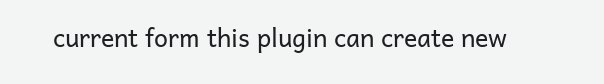current form this plugin can create new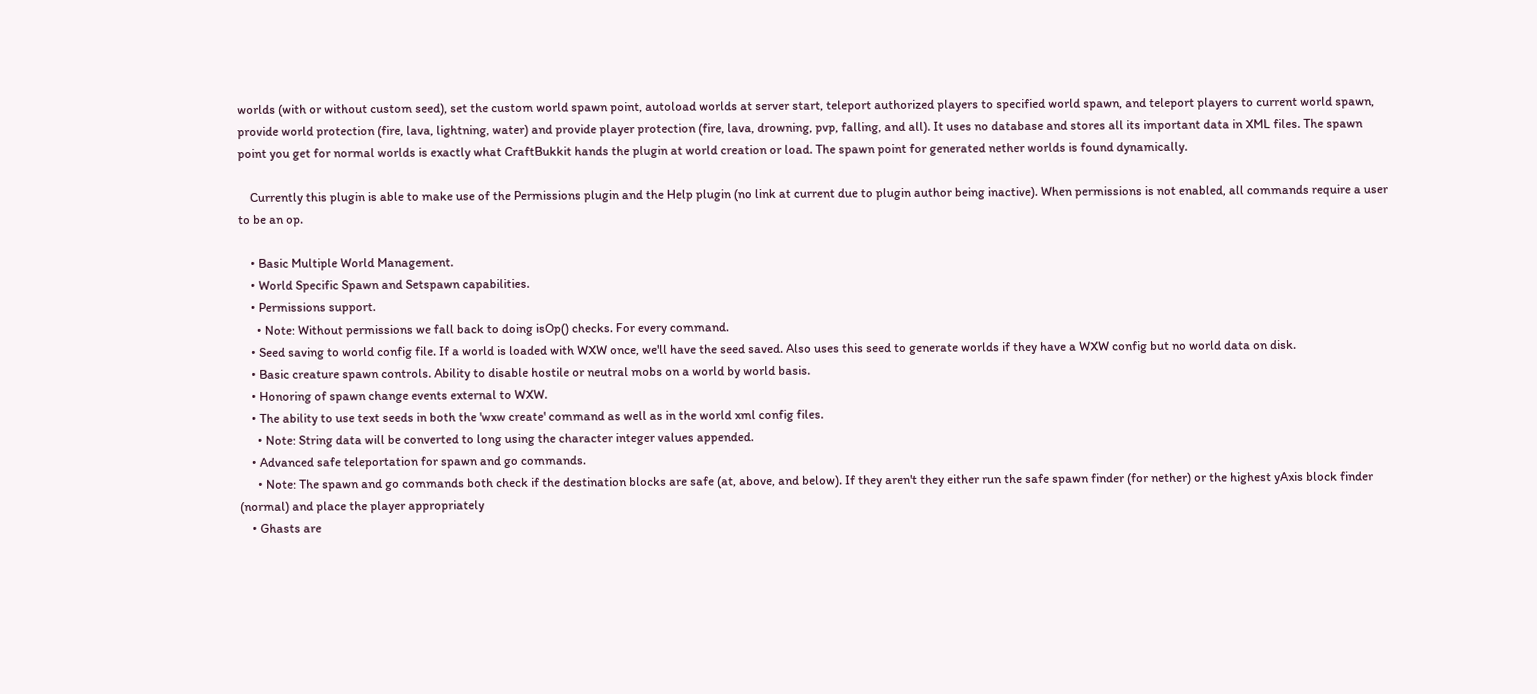worlds (with or without custom seed), set the custom world spawn point, autoload worlds at server start, teleport authorized players to specified world spawn, and teleport players to current world spawn, provide world protection (fire, lava, lightning, water) and provide player protection (fire, lava, drowning, pvp, falling, and all). It uses no database and stores all its important data in XML files. The spawn point you get for normal worlds is exactly what CraftBukkit hands the plugin at world creation or load. The spawn point for generated nether worlds is found dynamically.

    Currently this plugin is able to make use of the Permissions plugin and the Help plugin (no link at current due to plugin author being inactive). When permissions is not enabled, all commands require a user to be an op.

    • Basic Multiple World Management.
    • World Specific Spawn and Setspawn capabilities.
    • Permissions support.
      • Note: Without permissions we fall back to doing isOp() checks. For every command.
    • Seed saving to world config file. If a world is loaded with WXW once, we'll have the seed saved. Also uses this seed to generate worlds if they have a WXW config but no world data on disk.
    • Basic creature spawn controls. Ability to disable hostile or neutral mobs on a world by world basis.
    • Honoring of spawn change events external to WXW.
    • The ability to use text seeds in both the 'wxw create' command as well as in the world xml config files.
      • Note: String data will be converted to long using the character integer values appended.
    • Advanced safe teleportation for spawn and go commands.
      • Note: The spawn and go commands both check if the destination blocks are safe (at, above, and below). If they aren't they either run the safe spawn finder (for nether) or the highest yAxis block finder (normal) and place the player appropriately
    • Ghasts are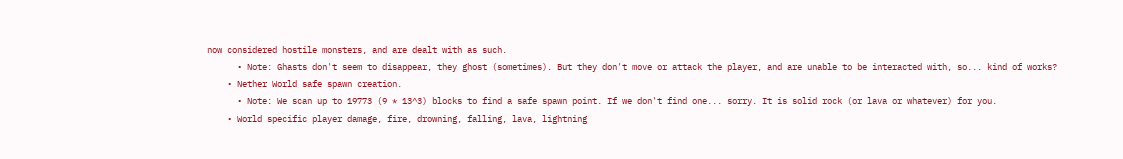now considered hostile monsters, and are dealt with as such.
      • Note: Ghasts don't seem to disappear, they ghost (sometimes). But they don't move or attack the player, and are unable to be interacted with, so... kind of works?
    • Nether World safe spawn creation.
      • Note: We scan up to 19773 (9 * 13^3) blocks to find a safe spawn point. If we don't find one... sorry. It is solid rock (or lava or whatever) for you.
    • World specific player damage, fire, drowning, falling, lava, lightning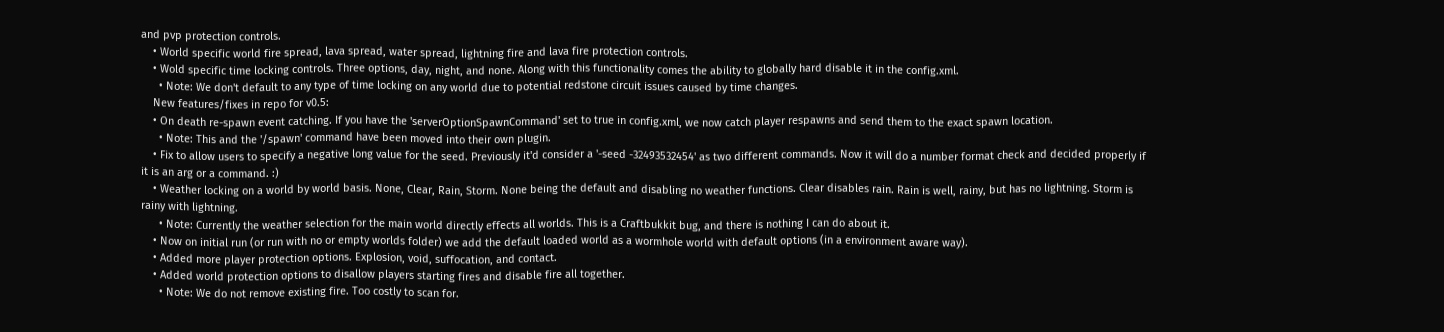and pvp protection controls.
    • World specific world fire spread, lava spread, water spread, lightning fire and lava fire protection controls.
    • Wold specific time locking controls. Three options, day, night, and none. Along with this functionality comes the ability to globally hard disable it in the config.xml.
      • Note: We don't default to any type of time locking on any world due to potential redstone circuit issues caused by time changes.
    New features/fixes in repo for v0.5:
    • On death re-spawn event catching. If you have the 'serverOptionSpawnCommand' set to true in config.xml, we now catch player respawns and send them to the exact spawn location.
      • Note: This and the '/spawn' command have been moved into their own plugin.
    • Fix to allow users to specify a negative long value for the seed. Previously it'd consider a '-seed -32493532454' as two different commands. Now it will do a number format check and decided properly if it is an arg or a command. :)
    • Weather locking on a world by world basis. None, Clear, Rain, Storm. None being the default and disabling no weather functions. Clear disables rain. Rain is well, rainy, but has no lightning. Storm is rainy with lightning.
      • Note: Currently the weather selection for the main world directly effects all worlds. This is a Craftbukkit bug, and there is nothing I can do about it.
    • Now on initial run (or run with no or empty worlds folder) we add the default loaded world as a wormhole world with default options (in a environment aware way).
    • Added more player protection options. Explosion, void, suffocation, and contact.
    • Added world protection options to disallow players starting fires and disable fire all together.
      • Note: We do not remove existing fire. Too costly to scan for.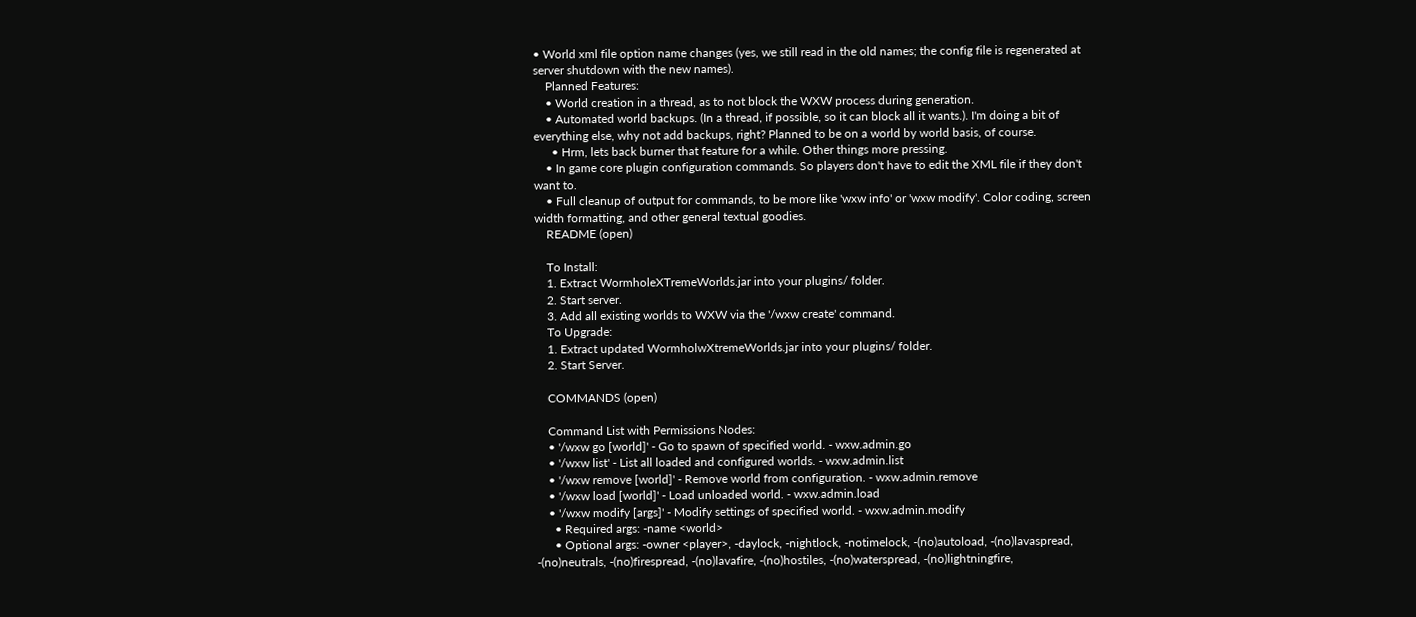• World xml file option name changes (yes, we still read in the old names; the config file is regenerated at server shutdown with the new names).
    Planned Features:
    • World creation in a thread, as to not block the WXW process during generation.
    • Automated world backups. (In a thread, if possible, so it can block all it wants.). I'm doing a bit of everything else, why not add backups, right? Planned to be on a world by world basis, of course.
      • Hrm, lets back burner that feature for a while. Other things more pressing.
    • In game core plugin configuration commands. So players don't have to edit the XML file if they don't want to.
    • Full cleanup of output for commands, to be more like 'wxw info' or 'wxw modify'. Color coding, screen width formatting, and other general textual goodies.
    README (open)

    To Install:
    1. Extract WormholeXTremeWorlds.jar into your plugins/ folder.
    2. Start server.
    3. Add all existing worlds to WXW via the '/wxw create' command.
    To Upgrade:
    1. Extract updated WormholwXtremeWorlds.jar into your plugins/ folder.
    2. Start Server.

    COMMANDS (open)

    Command List with Permissions Nodes:
    • '/wxw go [world]' - Go to spawn of specified world. - wxw.admin.go
    • '/wxw list' - List all loaded and configured worlds. - wxw.admin.list
    • '/wxw remove [world]' - Remove world from configuration. - wxw.admin.remove
    • '/wxw load [world]' - Load unloaded world. - wxw.admin.load
    • '/wxw modify [args]' - Modify settings of specified world. - wxw.admin.modify
      • Required args: -name <world>
      • Optional args: -owner <player>, -daylock, -nightlock, -notimelock, -(no)autoload, -(no)lavaspread, -(no)neutrals, -(no)firespread, -(no)lavafire, -(no)hostiles, -(no)waterspread, -(no)lightningfire,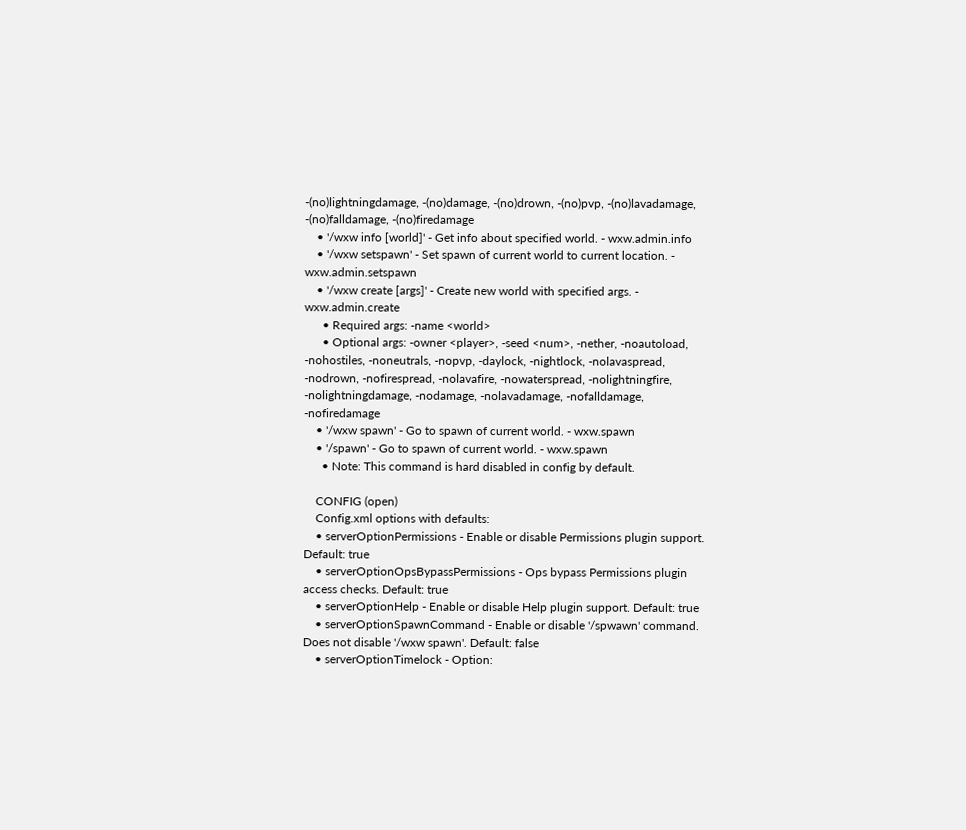-(no)lightningdamage, -(no)damage, -(no)drown, -(no)pvp, -(no)lavadamage, -(no)falldamage, -(no)firedamage
    • '/wxw info [world]' - Get info about specified world. - wxw.admin.info
    • '/wxw setspawn' - Set spawn of current world to current location. - wxw.admin.setspawn
    • '/wxw create [args]' - Create new world with specified args. - wxw.admin.create
      • Required args: -name <world>
      • Optional args: -owner <player>, -seed <num>, -nether, -noautoload, -nohostiles, -noneutrals, -nopvp, -daylock, -nightlock, -nolavaspread, -nodrown, -nofirespread, -nolavafire, -nowaterspread, -nolightningfire, -nolightningdamage, -nodamage, -nolavadamage, -nofalldamage, -nofiredamage
    • '/wxw spawn' - Go to spawn of current world. - wxw.spawn
    • '/spawn' - Go to spawn of current world. - wxw.spawn
      • Note: This command is hard disabled in config by default.

    CONFIG (open)
    Config.xml options with defaults:
    • serverOptionPermissions - Enable or disable Permissions plugin support. Default: true
    • serverOptionOpsBypassPermissions - Ops bypass Permissions plugin access checks. Default: true
    • serverOptionHelp - Enable or disable Help plugin support. Default: true
    • serverOptionSpawnCommand - Enable or disable '/spwawn' command. Does not disable '/wxw spawn'. Default: false
    • serverOptionTimelock - Option: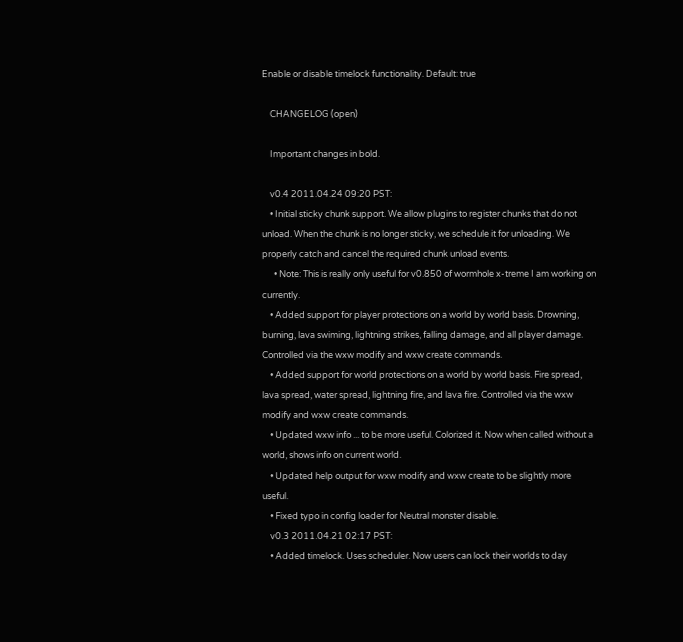Enable or disable timelock functionality. Default: true

    CHANGELOG (open)

    Important changes in bold.

    v0.4 2011.04.24 09:20 PST:
    • Initial sticky chunk support. We allow plugins to register chunks that do not unload. When the chunk is no longer sticky, we schedule it for unloading. We properly catch and cancel the required chunk unload events.
      • Note: This is really only useful for v0.850 of wormhole x-treme I am working on currently.
    • Added support for player protections on a world by world basis. Drowning, burning, lava swiming, lightning strikes, falling damage, and all player damage. Controlled via the wxw modify and wxw create commands.
    • Added support for world protections on a world by world basis. Fire spread, lava spread, water spread, lightning fire, and lava fire. Controlled via the wxw modify and wxw create commands.
    • Updated wxw info ... to be more useful. Colorized it. Now when called without a world, shows info on current world.
    • Updated help output for wxw modify and wxw create to be slightly more useful.
    • Fixed typo in config loader for Neutral monster disable.
    v0.3 2011.04.21 02:17 PST:
    • Added timelock. Uses scheduler. Now users can lock their worlds to day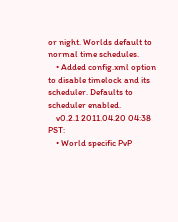or night. Worlds default to normal time schedules.
    • Added config.xml option to disable timelock and its scheduler. Defaults to scheduler enabled.
    v0.2.1 2011.04.20 04:38 PST:
    • World specific PvP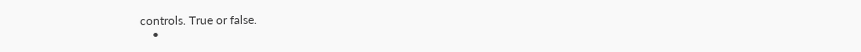controls. True or false.
    •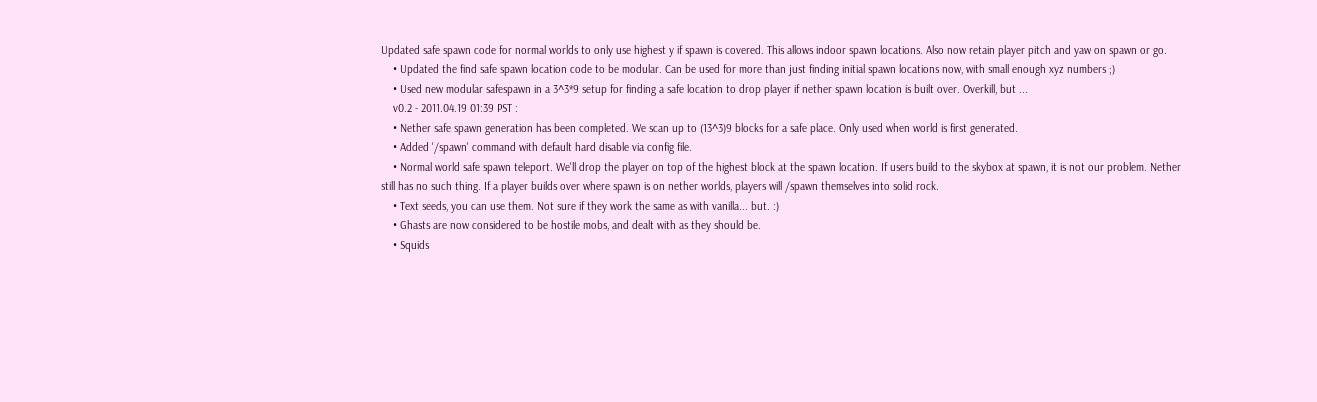Updated safe spawn code for normal worlds to only use highest y if spawn is covered. This allows indoor spawn locations. Also now retain player pitch and yaw on spawn or go.
    • Updated the find safe spawn location code to be modular. Can be used for more than just finding initial spawn locations now, with small enough xyz numbers ;)
    • Used new modular safespawn in a 3^3*9 setup for finding a safe location to drop player if nether spawn location is built over. Overkill, but ...
    v0.2 - 2011.04.19 01:39 PST :
    • Nether safe spawn generation has been completed. We scan up to (13^3)9 blocks for a safe place. Only used when world is first generated.
    • Added '/spawn' command with default hard disable via config file.
    • Normal world safe spawn teleport. We'll drop the player on top of the highest block at the spawn location. If users build to the skybox at spawn, it is not our problem. Nether still has no such thing. If a player builds over where spawn is on nether worlds, players will /spawn themselves into solid rock.
    • Text seeds, you can use them. Not sure if they work the same as with vanilla... but. :)
    • Ghasts are now considered to be hostile mobs, and dealt with as they should be.
    • Squids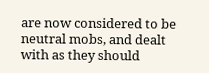are now considered to be neutral mobs, and dealt with as they should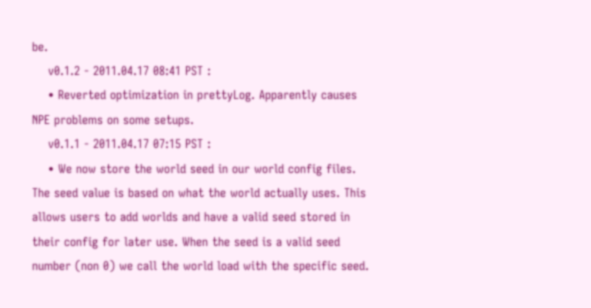be.
    v0.1.2 - 2011.04.17 08:41 PST :
    • Reverted optimization in prettyLog. Apparently causes NPE problems on some setups.
    v0.1.1 - 2011.04.17 07:15 PST :
    • We now store the world seed in our world config files. The seed value is based on what the world actually uses. This allows users to add worlds and have a valid seed stored in their config for later use. When the seed is a valid seed number (non 0) we call the world load with the specific seed.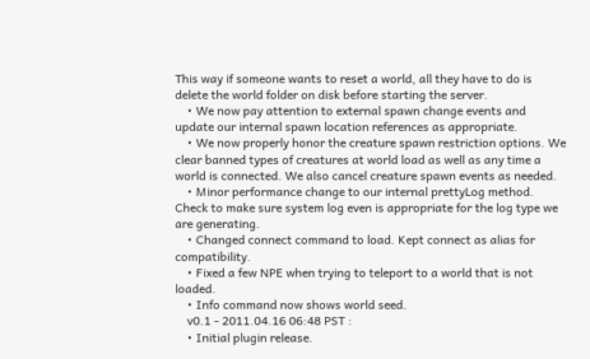This way if someone wants to reset a world, all they have to do is delete the world folder on disk before starting the server.
    • We now pay attention to external spawn change events and update our internal spawn location references as appropriate.
    • We now properly honor the creature spawn restriction options. We clear banned types of creatures at world load as well as any time a world is connected. We also cancel creature spawn events as needed.
    • Minor performance change to our internal prettyLog method. Check to make sure system log even is appropriate for the log type we are generating.
    • Changed connect command to load. Kept connect as alias for compatibility.
    • Fixed a few NPE when trying to teleport to a world that is not loaded.
    • Info command now shows world seed.
    v0.1 - 2011.04.16 06:48 PST :
    • Initial plugin release.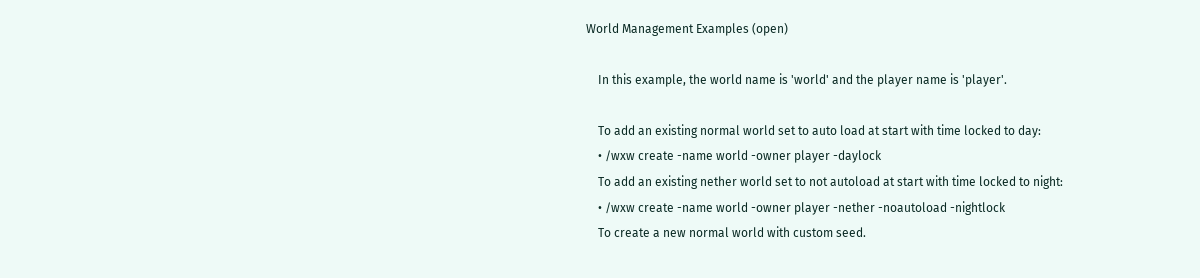World Management Examples (open)

    In this example, the world name is 'world' and the player name is 'player'.

    To add an existing normal world set to auto load at start with time locked to day:
    • /wxw create -name world -owner player -daylock
    To add an existing nether world set to not autoload at start with time locked to night:
    • /wxw create -name world -owner player -nether -noautoload -nightlock
    To create a new normal world with custom seed.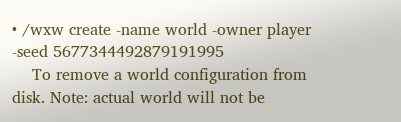• /wxw create -name world -owner player -seed 5677344492879191995
    To remove a world configuration from disk. Note: actual world will not be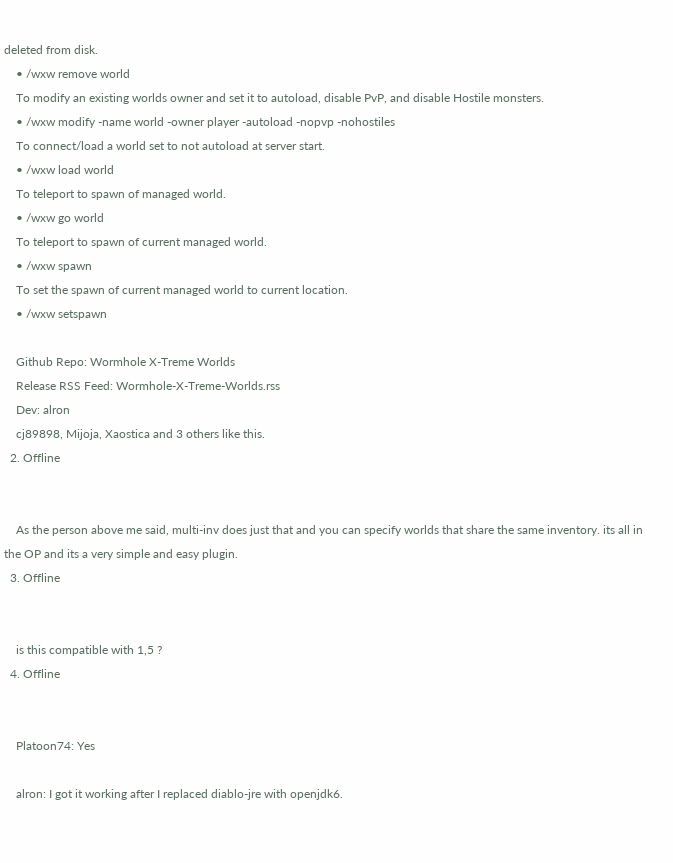deleted from disk.
    • /wxw remove world
    To modify an existing worlds owner and set it to autoload, disable PvP, and disable Hostile monsters.
    • /wxw modify -name world -owner player -autoload -nopvp -nohostiles
    To connect/load a world set to not autoload at server start.
    • /wxw load world
    To teleport to spawn of managed world.
    • /wxw go world
    To teleport to spawn of current managed world.
    • /wxw spawn
    To set the spawn of current managed world to current location.
    • /wxw setspawn

    Github Repo: Wormhole X-Treme Worlds
    Release RSS Feed: Wormhole-X-Treme-Worlds.rss
    Dev: alron
    cj89898, Mijoja, Xaostica and 3 others like this.
  2. Offline


    As the person above me said, multi-inv does just that and you can specify worlds that share the same inventory. its all in the OP and its a very simple and easy plugin.
  3. Offline


    is this compatible with 1,5 ?
  4. Offline


    Platoon74: Yes

    alron: I got it working after I replaced diablo-jre with openjdk6.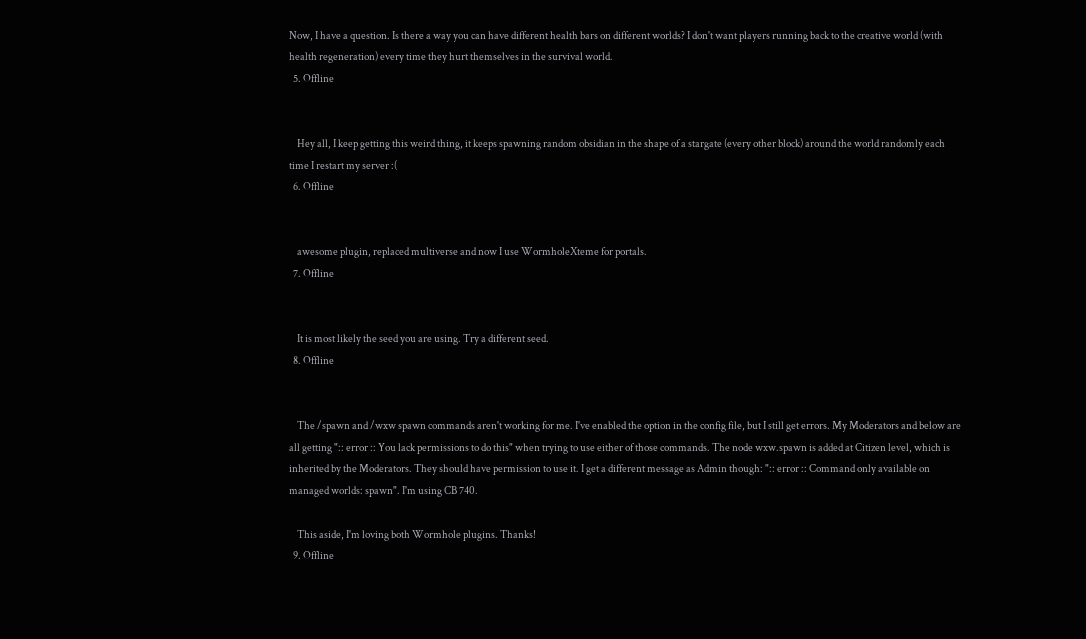Now, I have a question. Is there a way you can have different health bars on different worlds? I don't want players running back to the creative world (with health regeneration) every time they hurt themselves in the survival world.
  5. Offline


    Hey all, I keep getting this weird thing, it keeps spawning random obsidian in the shape of a stargate (every other block) around the world randomly each time I restart my server :(
  6. Offline


    awesome plugin, replaced multiverse and now I use WormholeXteme for portals.
  7. Offline


    It is most likely the seed you are using. Try a different seed.
  8. Offline


    The /spawn and /wxw spawn commands aren't working for me. I've enabled the option in the config file, but I still get errors. My Moderators and below are all getting ":: error :: You lack permissions to do this" when trying to use either of those commands. The node wxw.spawn is added at Citizen level, which is inherited by the Moderators. They should have permission to use it. I get a different message as Admin though: ":: error :: Command only available on managed worlds: spawn". I'm using CB 740.

    This aside, I'm loving both Wormhole plugins. Thanks!
  9. Offline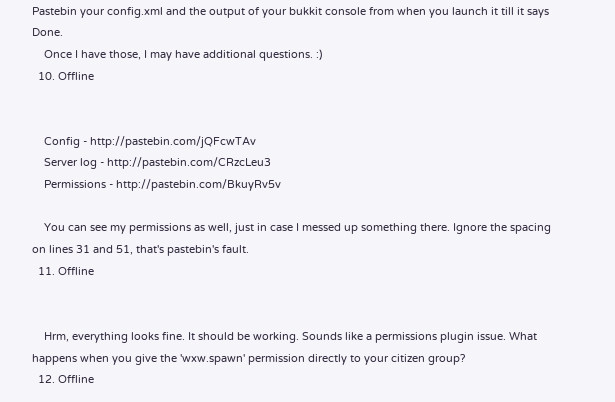Pastebin your config.xml and the output of your bukkit console from when you launch it till it says Done.
    Once I have those, I may have additional questions. :)
  10. Offline


    Config - http://pastebin.com/jQFcwTAv
    Server log - http://pastebin.com/CRzcLeu3
    Permissions - http://pastebin.com/BkuyRv5v

    You can see my permissions as well, just in case I messed up something there. Ignore the spacing on lines 31 and 51, that's pastebin's fault.
  11. Offline


    Hrm, everything looks fine. It should be working. Sounds like a permissions plugin issue. What happens when you give the 'wxw.spawn' permission directly to your citizen group?
  12. Offline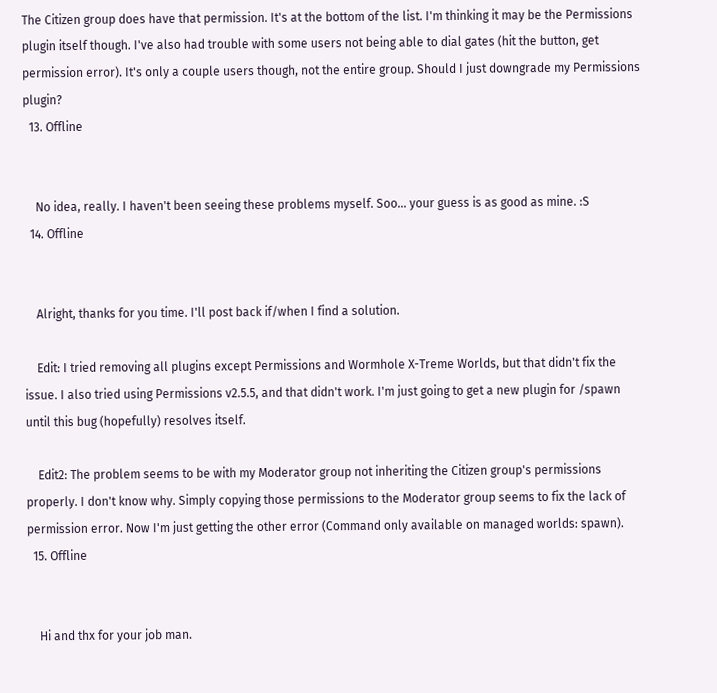The Citizen group does have that permission. It's at the bottom of the list. I'm thinking it may be the Permissions plugin itself though. I've also had trouble with some users not being able to dial gates (hit the button, get permission error). It's only a couple users though, not the entire group. Should I just downgrade my Permissions plugin?
  13. Offline


    No idea, really. I haven't been seeing these problems myself. Soo... your guess is as good as mine. :S
  14. Offline


    Alright, thanks for you time. I'll post back if/when I find a solution.

    Edit: I tried removing all plugins except Permissions and Wormhole X-Treme Worlds, but that didn't fix the issue. I also tried using Permissions v2.5.5, and that didn't work. I'm just going to get a new plugin for /spawn until this bug (hopefully) resolves itself.

    Edit2: The problem seems to be with my Moderator group not inheriting the Citizen group's permissions properly. I don't know why. Simply copying those permissions to the Moderator group seems to fix the lack of permission error. Now I'm just getting the other error (Command only available on managed worlds: spawn).
  15. Offline


    Hi and thx for your job man.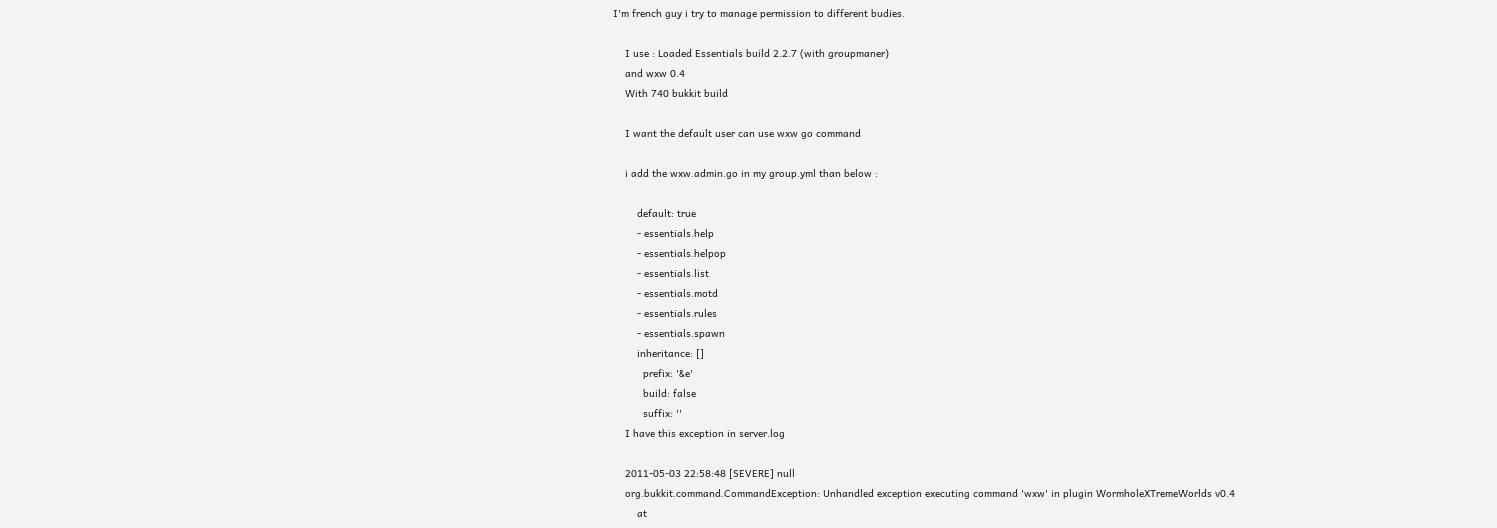I'm french guy i try to manage permission to different budies.

    I use : Loaded Essentials build 2.2.7 (with groupmaner)
    and wxw 0.4
    With 740 bukkit build

    I want the default user can use wxw go command

    i add the wxw.admin.go in my group.yml than below :

        default: true
        - essentials.help
        - essentials.helpop
        - essentials.list
        - essentials.motd
        - essentials.rules
        - essentials.spawn
        inheritance: []
          prefix: '&e'
          build: false
          suffix: ''
    I have this exception in server.log

    2011-05-03 22:58:48 [SEVERE] null
    org.bukkit.command.CommandException: Unhandled exception executing command 'wxw' in plugin WormholeXTremeWorlds v0.4
        at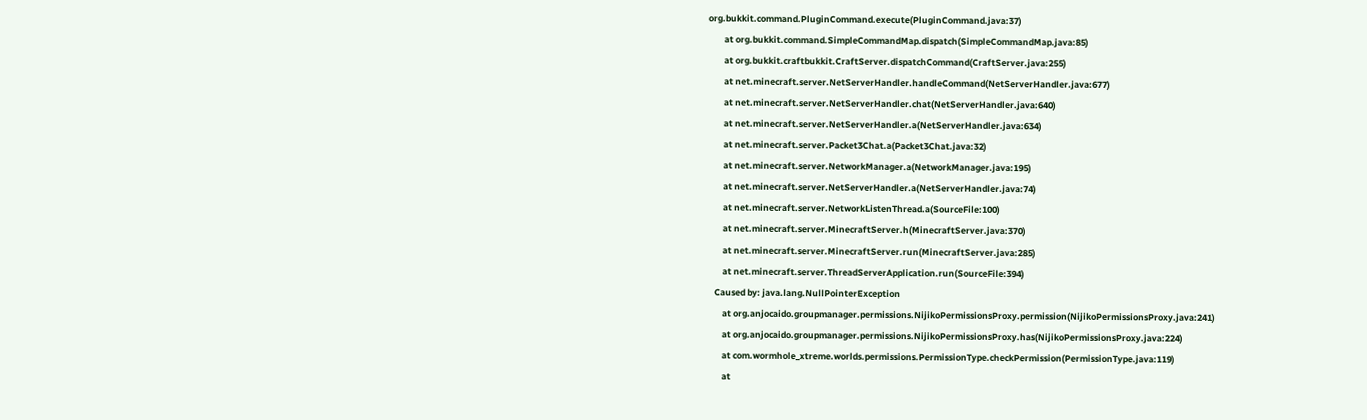org.bukkit.command.PluginCommand.execute(PluginCommand.java:37)
        at org.bukkit.command.SimpleCommandMap.dispatch(SimpleCommandMap.java:85)
        at org.bukkit.craftbukkit.CraftServer.dispatchCommand(CraftServer.java:255)
        at net.minecraft.server.NetServerHandler.handleCommand(NetServerHandler.java:677)
        at net.minecraft.server.NetServerHandler.chat(NetServerHandler.java:640)
        at net.minecraft.server.NetServerHandler.a(NetServerHandler.java:634)
        at net.minecraft.server.Packet3Chat.a(Packet3Chat.java:32)
        at net.minecraft.server.NetworkManager.a(NetworkManager.java:195)
        at net.minecraft.server.NetServerHandler.a(NetServerHandler.java:74)
        at net.minecraft.server.NetworkListenThread.a(SourceFile:100)
        at net.minecraft.server.MinecraftServer.h(MinecraftServer.java:370)
        at net.minecraft.server.MinecraftServer.run(MinecraftServer.java:285)
        at net.minecraft.server.ThreadServerApplication.run(SourceFile:394)
    Caused by: java.lang.NullPointerException
        at org.anjocaido.groupmanager.permissions.NijikoPermissionsProxy.permission(NijikoPermissionsProxy.java:241)
        at org.anjocaido.groupmanager.permissions.NijikoPermissionsProxy.has(NijikoPermissionsProxy.java:224)
        at com.wormhole_xtreme.worlds.permissions.PermissionType.checkPermission(PermissionType.java:119)
        at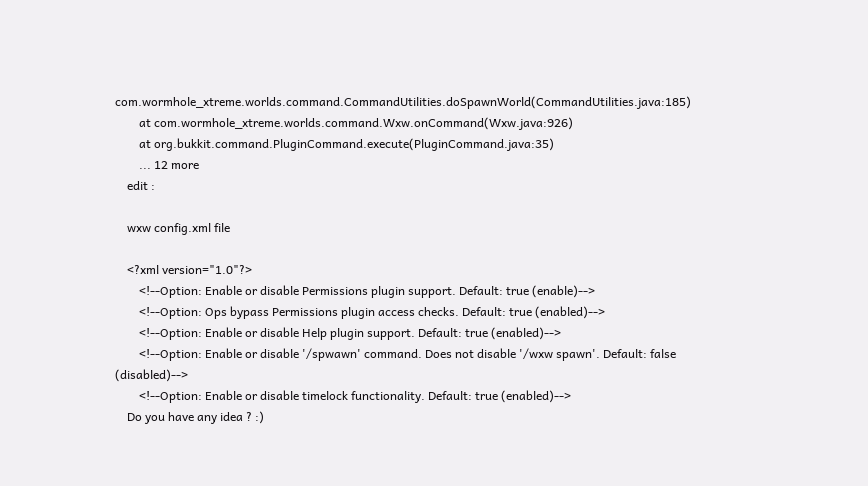com.wormhole_xtreme.worlds.command.CommandUtilities.doSpawnWorld(CommandUtilities.java:185)
        at com.wormhole_xtreme.worlds.command.Wxw.onCommand(Wxw.java:926)
        at org.bukkit.command.PluginCommand.execute(PluginCommand.java:35)
        ... 12 more
    edit :

    wxw config.xml file

    <?xml version="1.0"?>
        <!--Option: Enable or disable Permissions plugin support. Default: true (enable)-->
        <!--Option: Ops bypass Permissions plugin access checks. Default: true (enabled)-->
        <!--Option: Enable or disable Help plugin support. Default: true (enabled)-->
        <!--Option: Enable or disable '/spwawn' command. Does not disable '/wxw spawn'. Default: false (disabled)-->
        <!--Option: Enable or disable timelock functionality. Default: true (enabled)-->
    Do you have any idea ? :)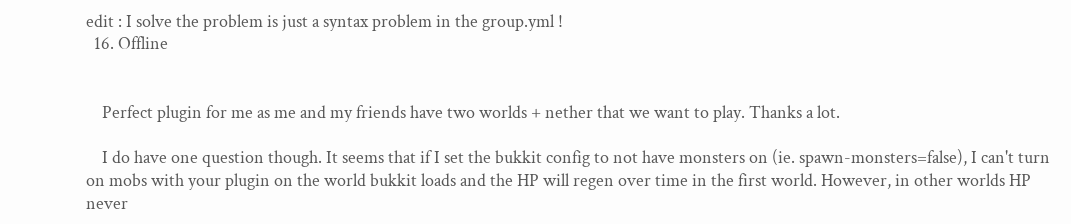edit : I solve the problem is just a syntax problem in the group.yml !
  16. Offline


    Perfect plugin for me as me and my friends have two worlds + nether that we want to play. Thanks a lot.

    I do have one question though. It seems that if I set the bukkit config to not have monsters on (ie. spawn-monsters=false), I can't turn on mobs with your plugin on the world bukkit loads and the HP will regen over time in the first world. However, in other worlds HP never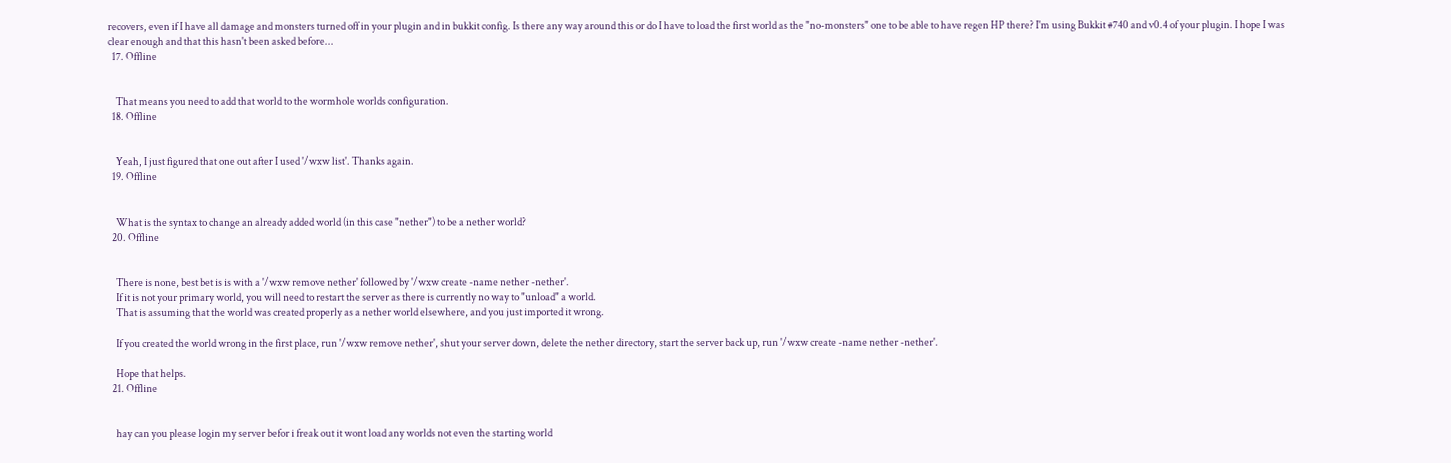recovers, even if I have all damage and monsters turned off in your plugin and in bukkit config. Is there any way around this or do I have to load the first world as the "no-monsters" one to be able to have regen HP there? I'm using Bukkit #740 and v0.4 of your plugin. I hope I was clear enough and that this hasn't been asked before...
  17. Offline


    That means you need to add that world to the wormhole worlds configuration.
  18. Offline


    Yeah, I just figured that one out after I used '/wxw list'. Thanks again.
  19. Offline


    What is the syntax to change an already added world (in this case "nether") to be a nether world?
  20. Offline


    There is none, best bet is is with a '/wxw remove nether' followed by '/wxw create -name nether -nether'.
    If it is not your primary world, you will need to restart the server as there is currently no way to "unload" a world.
    That is assuming that the world was created properly as a nether world elsewhere, and you just imported it wrong.

    If you created the world wrong in the first place, run '/wxw remove nether', shut your server down, delete the nether directory, start the server back up, run '/wxw create -name nether -nether'.

    Hope that helps.
  21. Offline


    hay can you please login my server befor i freak out it wont load any worlds not even the starting world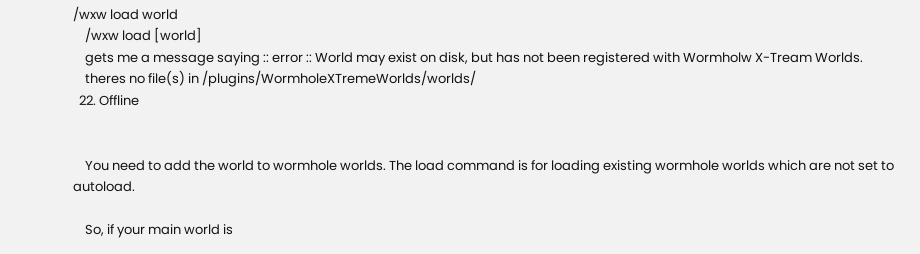/wxw load world
    /wxw load [world]
    gets me a message saying :: error :: World may exist on disk, but has not been registered with Wormholw X-Tream Worlds.
    theres no file(s) in /plugins/WormholeXTremeWorlds/worlds/
  22. Offline


    You need to add the world to wormhole worlds. The load command is for loading existing wormhole worlds which are not set to autoload.

    So, if your main world is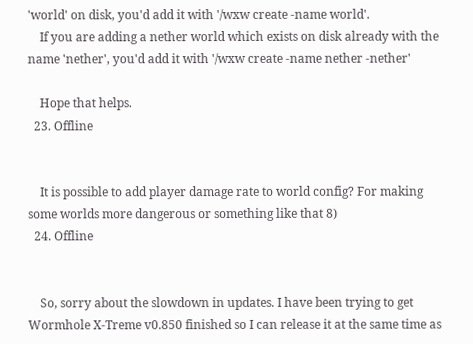'world' on disk, you'd add it with '/wxw create -name world'.
    If you are adding a nether world which exists on disk already with the name 'nether', you'd add it with '/wxw create -name nether -nether'

    Hope that helps.
  23. Offline


    It is possible to add player damage rate to world config? For making some worlds more dangerous or something like that 8)
  24. Offline


    So, sorry about the slowdown in updates. I have been trying to get Wormhole X-Treme v0.850 finished so I can release it at the same time as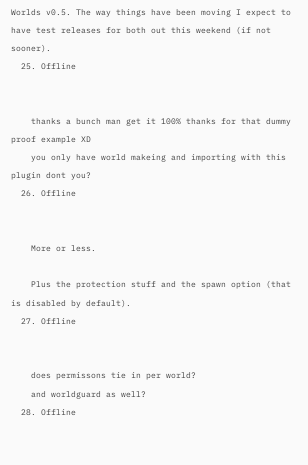Worlds v0.5. The way things have been moving I expect to have test releases for both out this weekend (if not sooner).
  25. Offline


    thanks a bunch man get it 100% thanks for that dummy proof example XD
    you only have world makeing and importing with this plugin dont you?
  26. Offline


    More or less.

    Plus the protection stuff and the spawn option (that is disabled by default).
  27. Offline


    does permissons tie in per world?
    and worldguard as well?
  28. Offline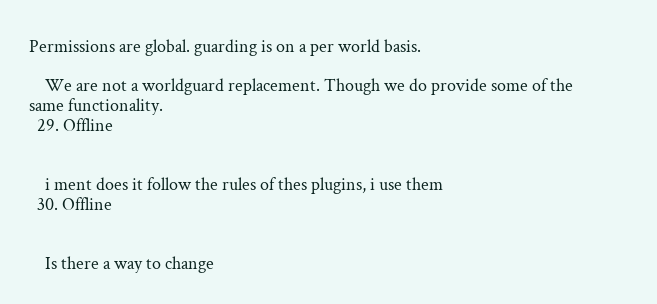Permissions are global. guarding is on a per world basis.

    We are not a worldguard replacement. Though we do provide some of the same functionality.
  29. Offline


    i ment does it follow the rules of thes plugins, i use them
  30. Offline


    Is there a way to change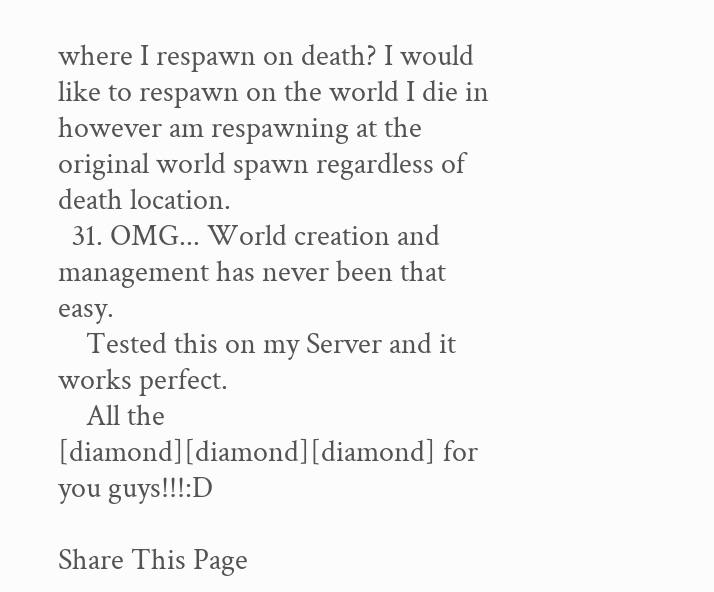where I respawn on death? I would like to respawn on the world I die in however am respawning at the original world spawn regardless of death location.
  31. OMG... World creation and management has never been that easy.
    Tested this on my Server and it works perfect.
    All the [diamond][diamond][diamond] for you guys!!!:D

Share This Page